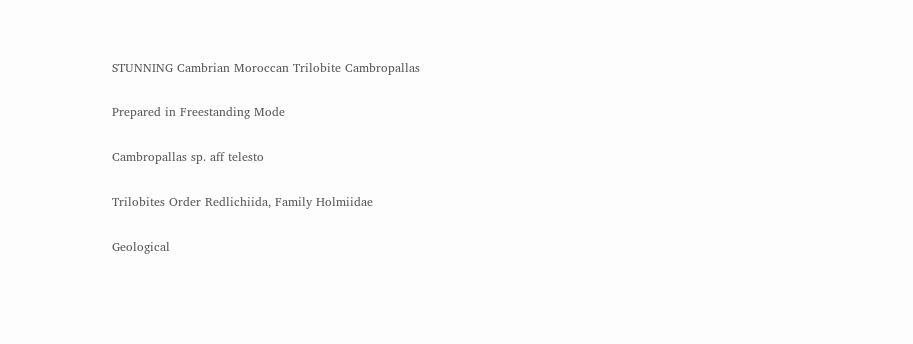STUNNING Cambrian Moroccan Trilobite Cambropallas

Prepared in Freestanding Mode

Cambropallas sp. aff telesto

Trilobites Order Redlichiida, Family Holmiidae

Geological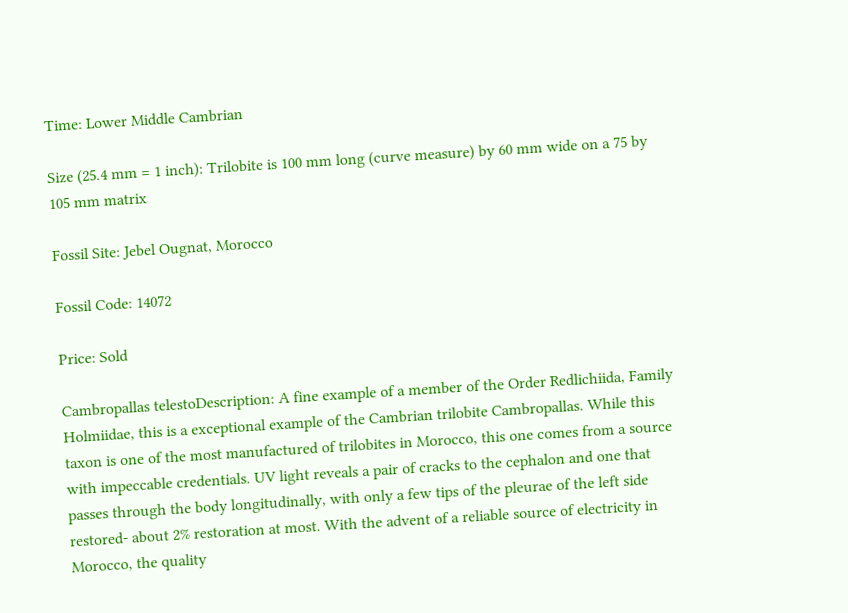Time: Lower Middle Cambrian

Size (25.4 mm = 1 inch): Trilobite is 100 mm long (curve measure) by 60 mm wide on a 75 by 105 mm matrix

Fossil Site: Jebel Ougnat, Morocco

Fossil Code: 14072

Price: Sold

Cambropallas telestoDescription: A fine example of a member of the Order Redlichiida, Family Holmiidae, this is a exceptional example of the Cambrian trilobite Cambropallas. While this taxon is one of the most manufactured of trilobites in Morocco, this one comes from a source with impeccable credentials. UV light reveals a pair of cracks to the cephalon and one that passes through the body longitudinally, with only a few tips of the pleurae of the left side restored- about 2% restoration at most. With the advent of a reliable source of electricity in Morocco, the quality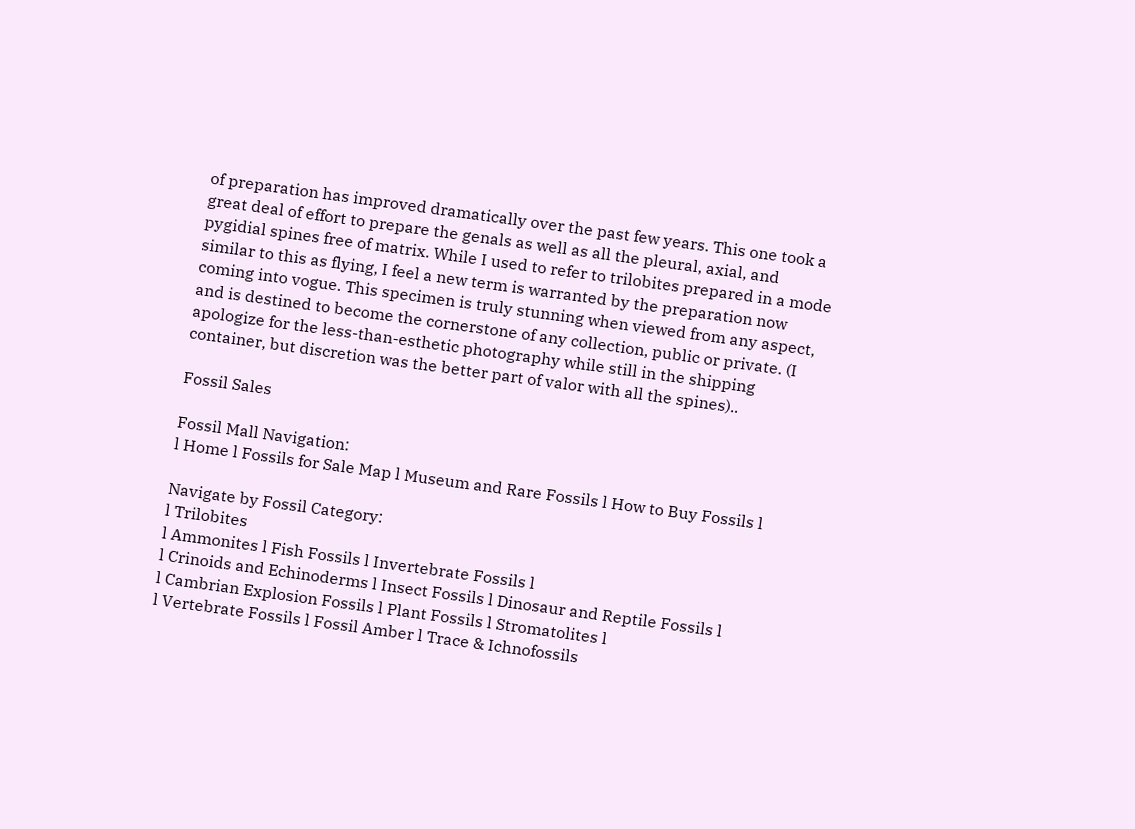of preparation has improved dramatically over the past few years. This one took a great deal of effort to prepare the genals as well as all the pleural, axial, and pygidial spines free of matrix. While I used to refer to trilobites prepared in a mode similar to this as flying, I feel a new term is warranted by the preparation now coming into vogue. This specimen is truly stunning when viewed from any aspect, and is destined to become the cornerstone of any collection, public or private. (I apologize for the less-than-esthetic photography while still in the shipping container, but discretion was the better part of valor with all the spines)..

Fossil Sales

Fossil Mall Navigation:
l Home l Fossils for Sale Map l Museum and Rare Fossils l How to Buy Fossils l

Navigate by Fossil Category:
l Trilobites
l Ammonites l Fish Fossils l Invertebrate Fossils l
l Crinoids and Echinoderms l Insect Fossils l Dinosaur and Reptile Fossils l
l Cambrian Explosion Fossils l Plant Fossils l Stromatolites l
l Vertebrate Fossils l Fossil Amber l Trace & Ichnofossils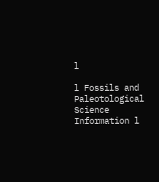l

l Fossils and Paleotological Science Information l